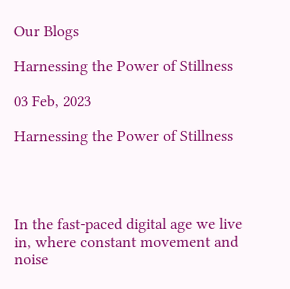Our Blogs

Harnessing the Power of Stillness

03 Feb, 2023

Harnessing the Power of Stillness




In the fast-paced digital age we live in, where constant movement and noise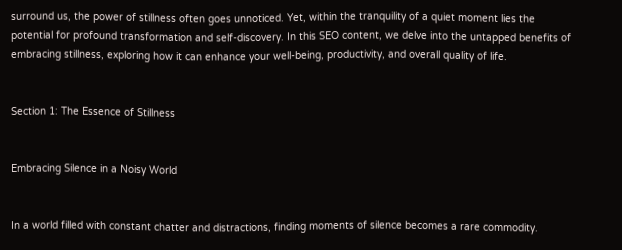surround us, the power of stillness often goes unnoticed. Yet, within the tranquility of a quiet moment lies the potential for profound transformation and self-discovery. In this SEO content, we delve into the untapped benefits of embracing stillness, exploring how it can enhance your well-being, productivity, and overall quality of life.


Section 1: The Essence of Stillness


Embracing Silence in a Noisy World


In a world filled with constant chatter and distractions, finding moments of silence becomes a rare commodity.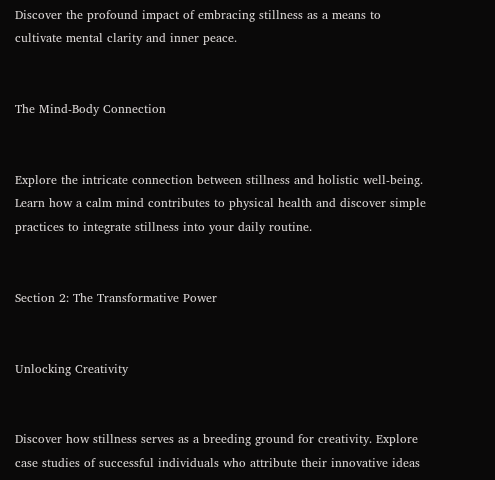Discover the profound impact of embracing stillness as a means to cultivate mental clarity and inner peace.


The Mind-Body Connection


Explore the intricate connection between stillness and holistic well-being. Learn how a calm mind contributes to physical health and discover simple practices to integrate stillness into your daily routine.


Section 2: The Transformative Power


Unlocking Creativity


Discover how stillness serves as a breeding ground for creativity. Explore case studies of successful individuals who attribute their innovative ideas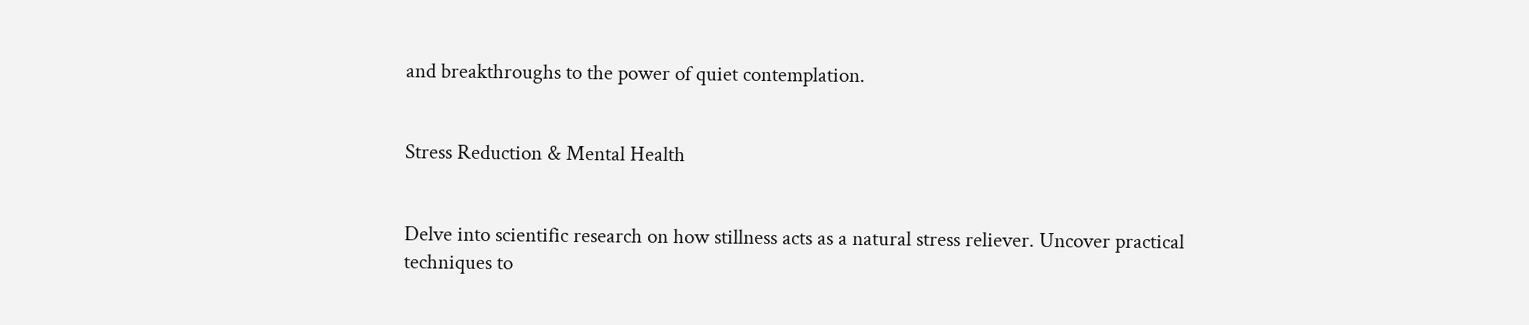and breakthroughs to the power of quiet contemplation.


Stress Reduction & Mental Health


Delve into scientific research on how stillness acts as a natural stress reliever. Uncover practical techniques to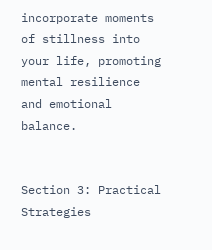incorporate moments of stillness into your life, promoting mental resilience and emotional balance.


Section 3: Practical Strategies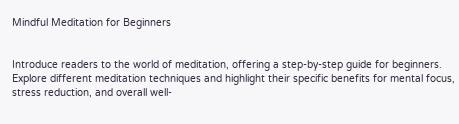Mindful Meditation for Beginners


Introduce readers to the world of meditation, offering a step-by-step guide for beginners. Explore different meditation techniques and highlight their specific benefits for mental focus, stress reduction, and overall well-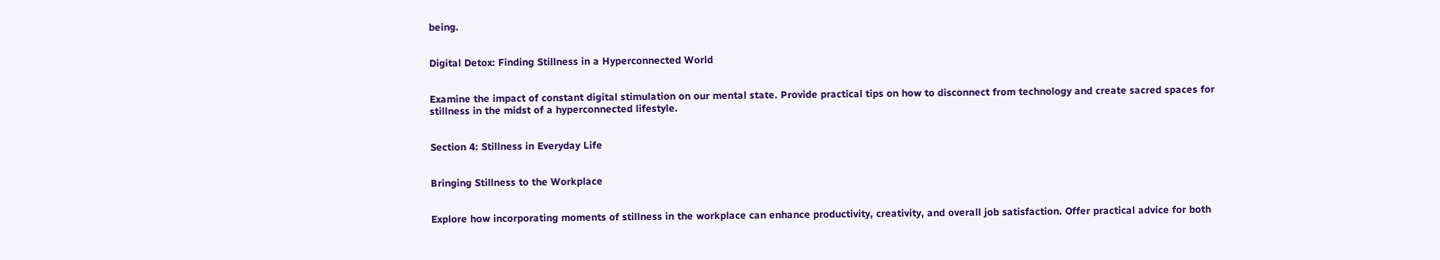being.


Digital Detox: Finding Stillness in a Hyperconnected World


Examine the impact of constant digital stimulation on our mental state. Provide practical tips on how to disconnect from technology and create sacred spaces for stillness in the midst of a hyperconnected lifestyle.


Section 4: Stillness in Everyday Life


Bringing Stillness to the Workplace


Explore how incorporating moments of stillness in the workplace can enhance productivity, creativity, and overall job satisfaction. Offer practical advice for both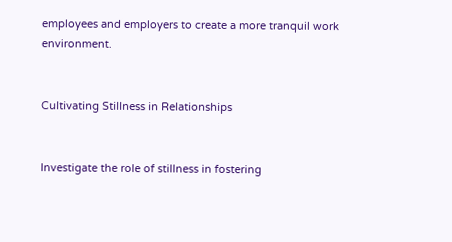employees and employers to create a more tranquil work environment.


Cultivating Stillness in Relationships


Investigate the role of stillness in fostering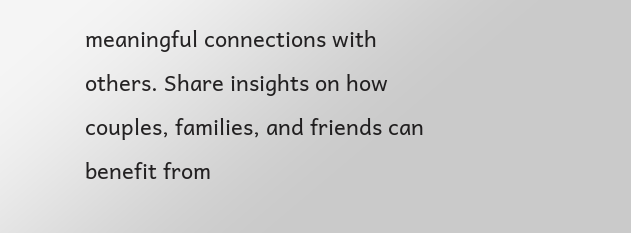meaningful connections with others. Share insights on how couples, families, and friends can benefit from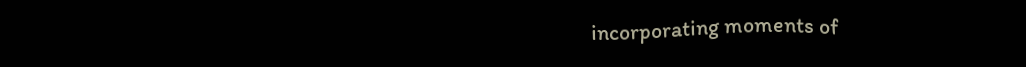incorporating moments of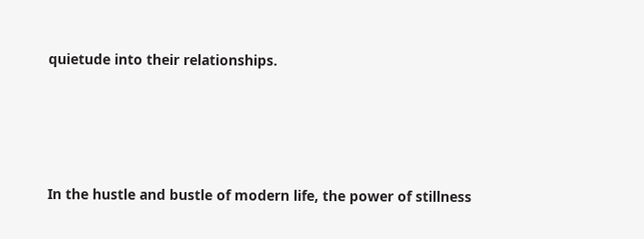quietude into their relationships.




In the hustle and bustle of modern life, the power of stillness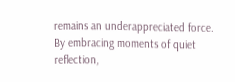remains an underappreciated force. By embracing moments of quiet reflection,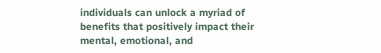individuals can unlock a myriad of benefits that positively impact their mental, emotional, and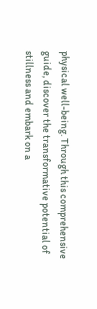physical well-being. Through this comprehensive guide, discover the transformative potential of stillness and embark on a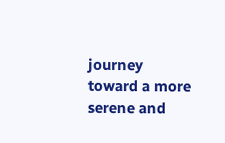journey toward a more serene and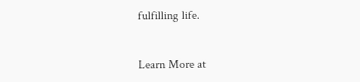fulfilling life.


Learn More at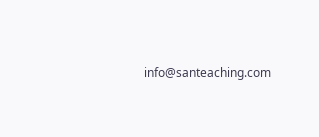info@santeaching.com